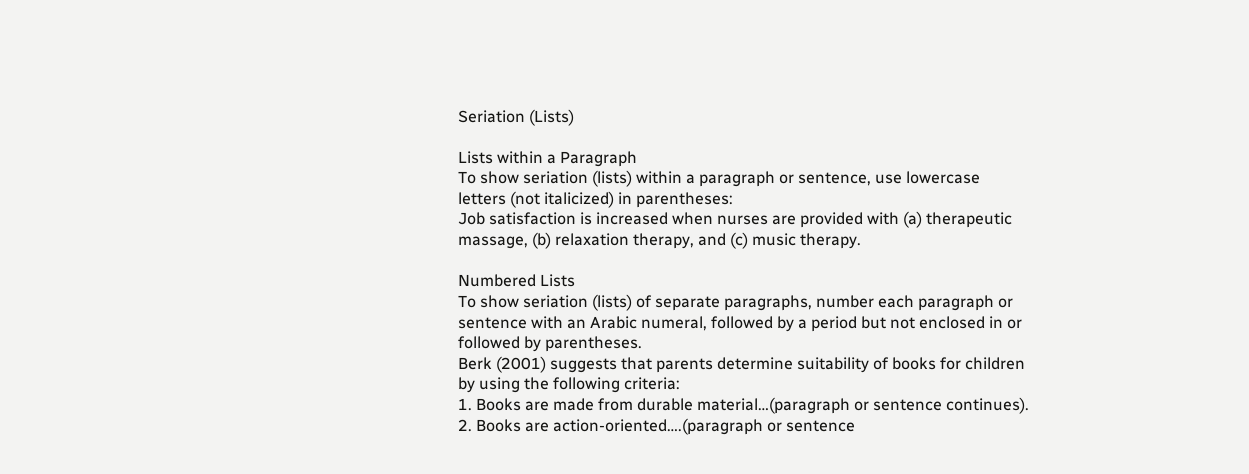Seriation (Lists)

Lists within a Paragraph
To show seriation (lists) within a paragraph or sentence, use lowercase letters (not italicized) in parentheses:
Job satisfaction is increased when nurses are provided with (a) therapeutic massage, (b) relaxation therapy, and (c) music therapy.

Numbered Lists
To show seriation (lists) of separate paragraphs, number each paragraph or sentence with an Arabic numeral, followed by a period but not enclosed in or followed by parentheses.
Berk (2001) suggests that parents determine suitability of books for children by using the following criteria:
1. Books are made from durable material…(paragraph or sentence continues).
2. Books are action-oriented….(paragraph or sentence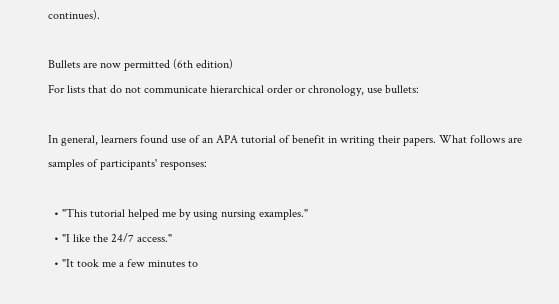continues).

Bullets are now permitted (6th edition)
For lists that do not communicate hierarchical order or chronology, use bullets:

In general, learners found use of an APA tutorial of benefit in writing their papers. What follows are samples of participants' responses:

  • "This tutorial helped me by using nursing examples."
  • "I like the 24/7 access."
  • "It took me a few minutes to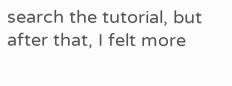search the tutorial, but after that, I felt more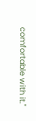comfortable with it."